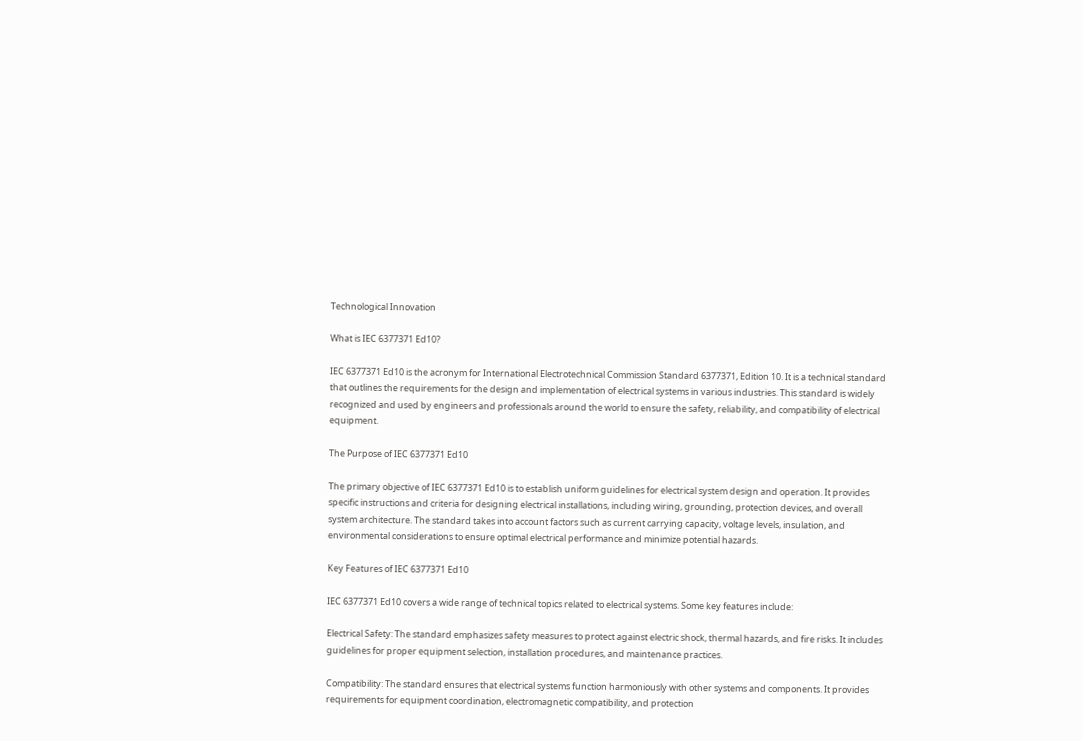Technological Innovation

What is IEC 6377371 Ed10?

IEC 6377371 Ed10 is the acronym for International Electrotechnical Commission Standard 6377371, Edition 10. It is a technical standard that outlines the requirements for the design and implementation of electrical systems in various industries. This standard is widely recognized and used by engineers and professionals around the world to ensure the safety, reliability, and compatibility of electrical equipment.

The Purpose of IEC 6377371 Ed10

The primary objective of IEC 6377371 Ed10 is to establish uniform guidelines for electrical system design and operation. It provides specific instructions and criteria for designing electrical installations, including wiring, grounding, protection devices, and overall system architecture. The standard takes into account factors such as current carrying capacity, voltage levels, insulation, and environmental considerations to ensure optimal electrical performance and minimize potential hazards.

Key Features of IEC 6377371 Ed10

IEC 6377371 Ed10 covers a wide range of technical topics related to electrical systems. Some key features include:

Electrical Safety: The standard emphasizes safety measures to protect against electric shock, thermal hazards, and fire risks. It includes guidelines for proper equipment selection, installation procedures, and maintenance practices.

Compatibility: The standard ensures that electrical systems function harmoniously with other systems and components. It provides requirements for equipment coordination, electromagnetic compatibility, and protection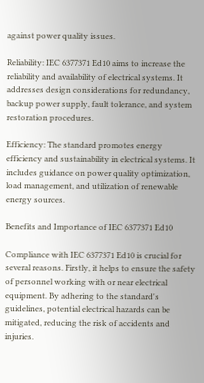against power quality issues.

Reliability: IEC 6377371 Ed10 aims to increase the reliability and availability of electrical systems. It addresses design considerations for redundancy, backup power supply, fault tolerance, and system restoration procedures.

Efficiency: The standard promotes energy efficiency and sustainability in electrical systems. It includes guidance on power quality optimization, load management, and utilization of renewable energy sources.

Benefits and Importance of IEC 6377371 Ed10

Compliance with IEC 6377371 Ed10 is crucial for several reasons. Firstly, it helps to ensure the safety of personnel working with or near electrical equipment. By adhering to the standard's guidelines, potential electrical hazards can be mitigated, reducing the risk of accidents and injuries.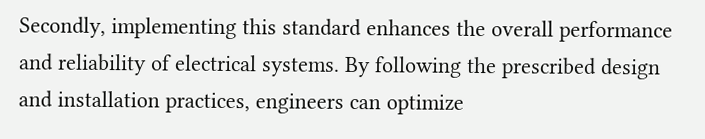Secondly, implementing this standard enhances the overall performance and reliability of electrical systems. By following the prescribed design and installation practices, engineers can optimize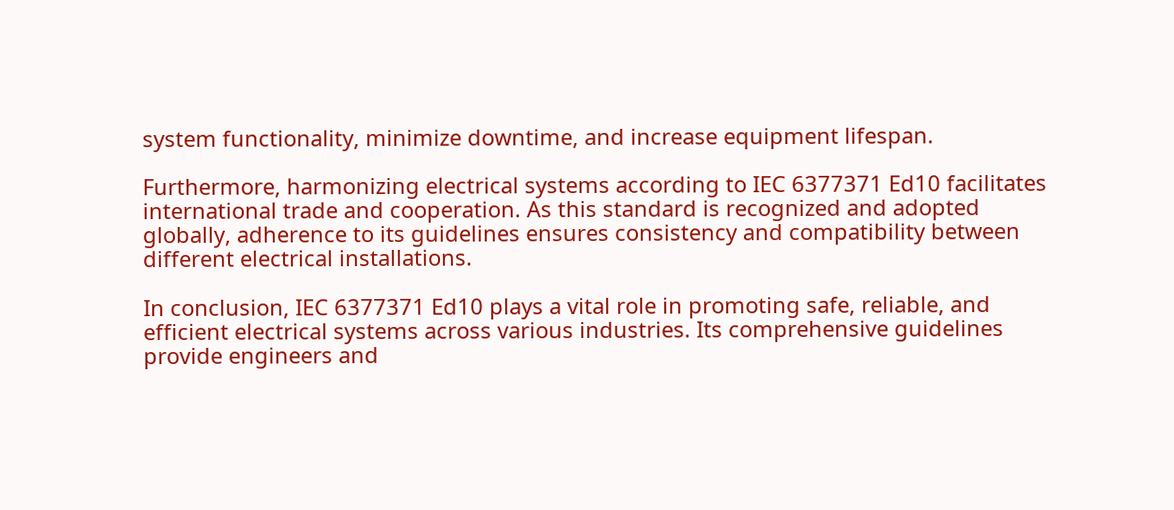system functionality, minimize downtime, and increase equipment lifespan.

Furthermore, harmonizing electrical systems according to IEC 6377371 Ed10 facilitates international trade and cooperation. As this standard is recognized and adopted globally, adherence to its guidelines ensures consistency and compatibility between different electrical installations.

In conclusion, IEC 6377371 Ed10 plays a vital role in promoting safe, reliable, and efficient electrical systems across various industries. Its comprehensive guidelines provide engineers and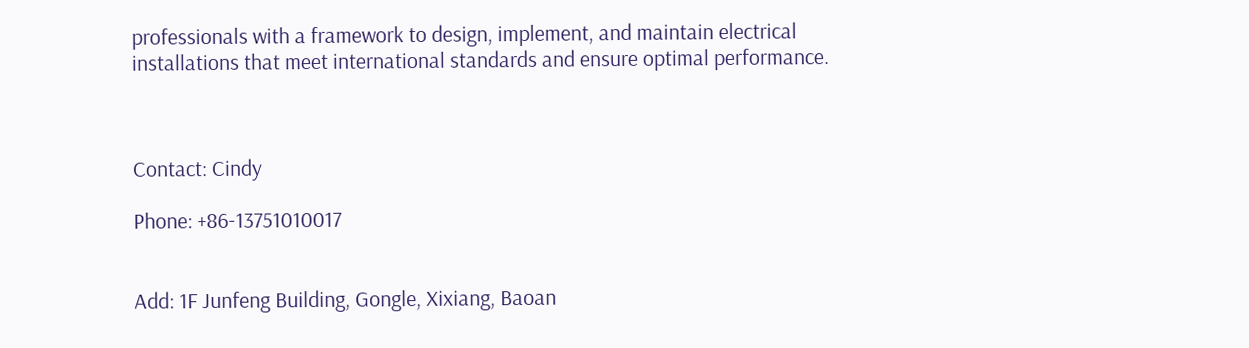professionals with a framework to design, implement, and maintain electrical installations that meet international standards and ensure optimal performance.



Contact: Cindy

Phone: +86-13751010017


Add: 1F Junfeng Building, Gongle, Xixiang, Baoan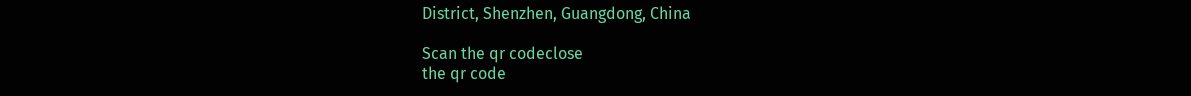District, Shenzhen, Guangdong, China

Scan the qr codeclose
the qr code